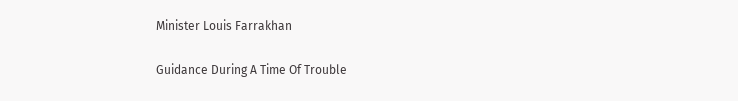Minister Louis Farrakhan

Guidance During A Time Of Trouble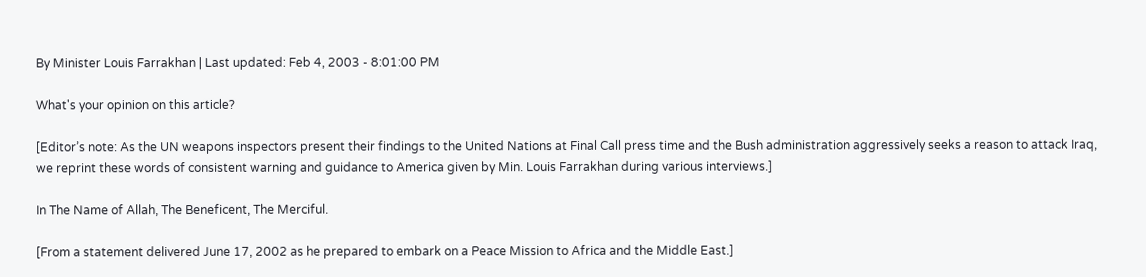By Minister Louis Farrakhan | Last updated: Feb 4, 2003 - 8:01:00 PM

What's your opinion on this article?

[Editor’s note: As the UN weapons inspectors present their findings to the United Nations at Final Call press time and the Bush administration aggressively seeks a reason to attack Iraq, we reprint these words of consistent warning and guidance to America given by Min. Louis Farrakhan during various interviews.]

In The Name of Allah, The Beneficent, The Merciful.

[From a statement delivered June 17, 2002 as he prepared to embark on a Peace Mission to Africa and the Middle East.]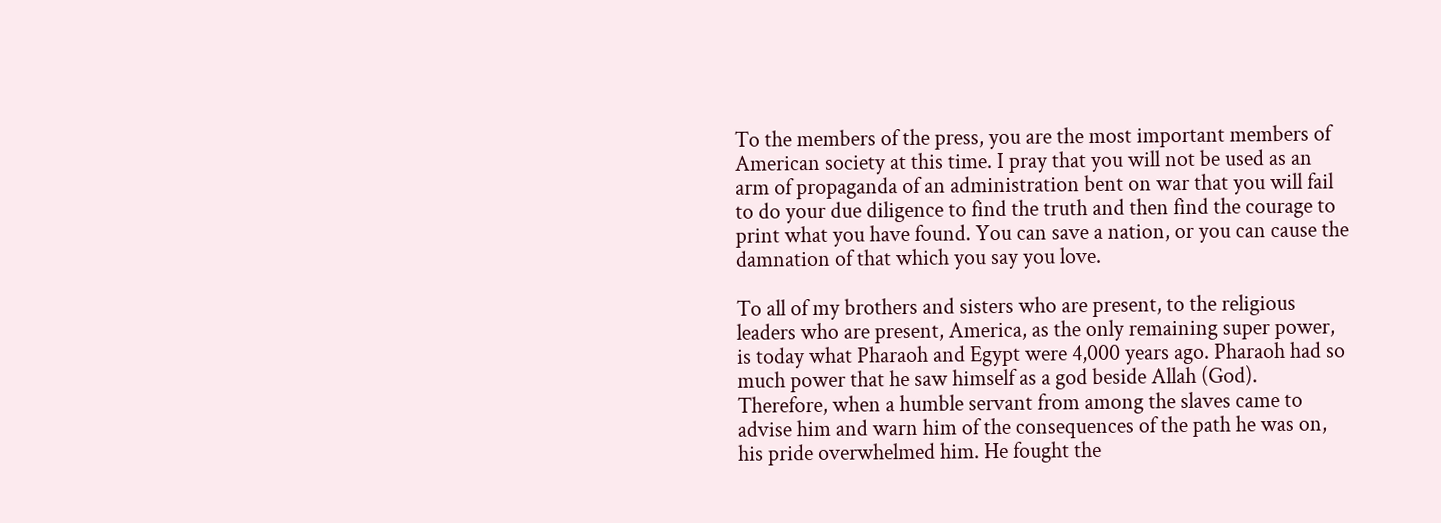To the members of the press, you are the most important members of American society at this time. I pray that you will not be used as an arm of propaganda of an administration bent on war that you will fail to do your due diligence to find the truth and then find the courage to print what you have found. You can save a nation, or you can cause the damnation of that which you say you love.

To all of my brothers and sisters who are present, to the religious leaders who are present, America, as the only remaining super power, is today what Pharaoh and Egypt were 4,000 years ago. Pharaoh had so much power that he saw himself as a god beside Allah (God). Therefore, when a humble servant from among the slaves came to advise him and warn him of the consequences of the path he was on, his pride overwhelmed him. He fought the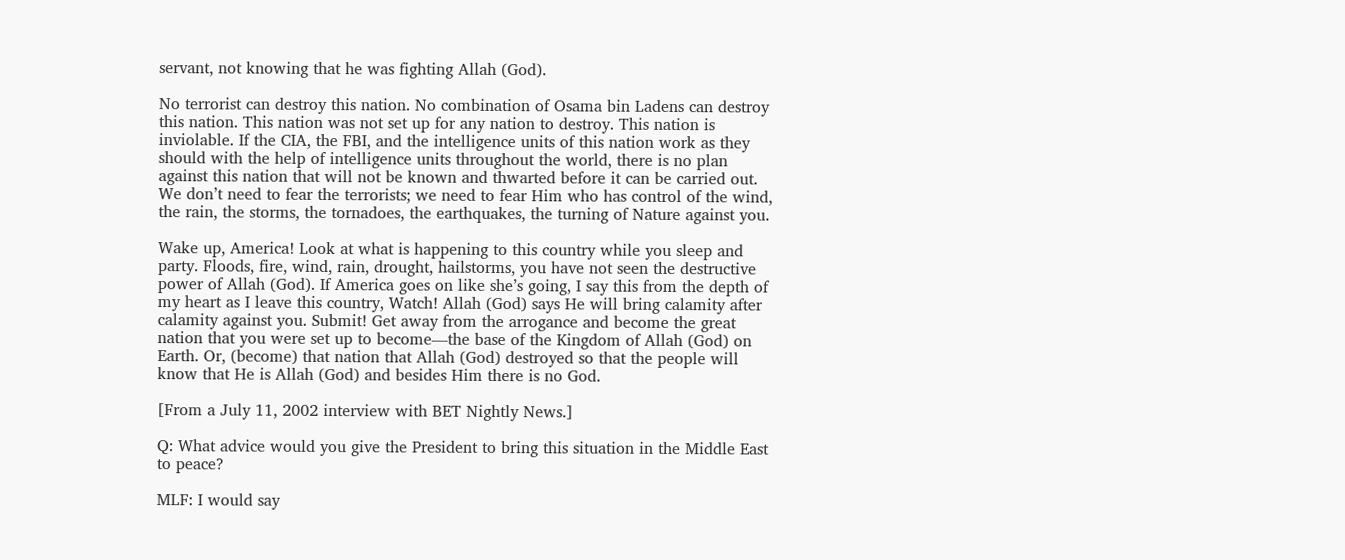servant, not knowing that he was fighting Allah (God).

No terrorist can destroy this nation. No combination of Osama bin Ladens can destroy this nation. This nation was not set up for any nation to destroy. This nation is inviolable. If the CIA, the FBI, and the intelligence units of this nation work as they should with the help of intelligence units throughout the world, there is no plan against this nation that will not be known and thwarted before it can be carried out. We don’t need to fear the terrorists; we need to fear Him who has control of the wind, the rain, the storms, the tornadoes, the earthquakes, the turning of Nature against you.

Wake up, America! Look at what is happening to this country while you sleep and party. Floods, fire, wind, rain, drought, hailstorms, you have not seen the destructive power of Allah (God). If America goes on like she’s going, I say this from the depth of my heart as I leave this country, Watch! Allah (God) says He will bring calamity after calamity against you. Submit! Get away from the arrogance and become the great nation that you were set up to become—the base of the Kingdom of Allah (God) on Earth. Or, (become) that nation that Allah (God) destroyed so that the people will know that He is Allah (God) and besides Him there is no God.

[From a July 11, 2002 interview with BET Nightly News.]

Q: What advice would you give the President to bring this situation in the Middle East to peace?

MLF: I would say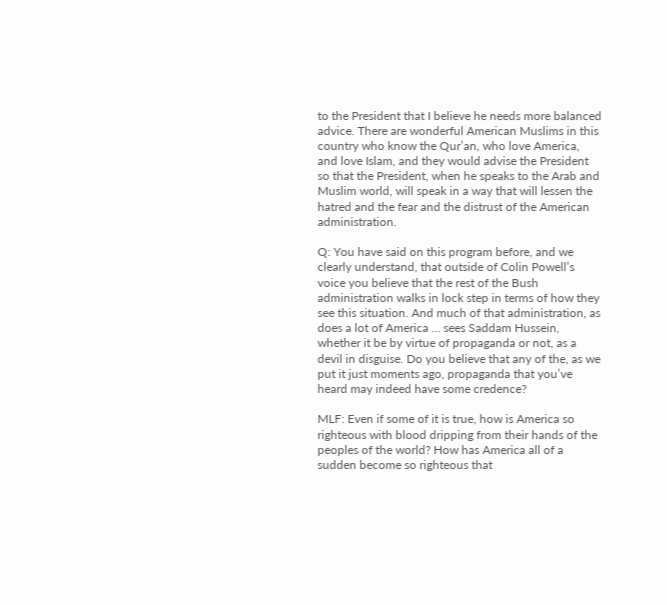to the President that I believe he needs more balanced advice. There are wonderful American Muslims in this country who know the Qur’an, who love America, and love Islam, and they would advise the President so that the President, when he speaks to the Arab and Muslim world, will speak in a way that will lessen the hatred and the fear and the distrust of the American administration.

Q: You have said on this program before, and we clearly understand, that outside of Colin Powell’s voice you believe that the rest of the Bush administration walks in lock step in terms of how they see this situation. And much of that administration, as does a lot of America ... sees Saddam Hussein, whether it be by virtue of propaganda or not, as a devil in disguise. Do you believe that any of the, as we put it just moments ago, propaganda that you’ve heard may indeed have some credence?

MLF: Even if some of it is true, how is America so righteous with blood dripping from their hands of the peoples of the world? How has America all of a sudden become so righteous that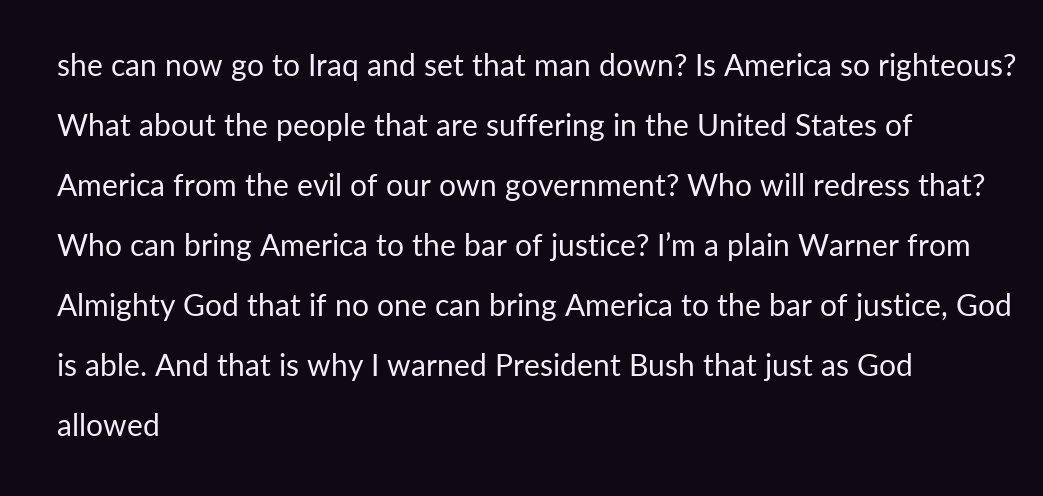she can now go to Iraq and set that man down? Is America so righteous? What about the people that are suffering in the United States of America from the evil of our own government? Who will redress that? Who can bring America to the bar of justice? I’m a plain Warner from Almighty God that if no one can bring America to the bar of justice, God is able. And that is why I warned President Bush that just as God allowed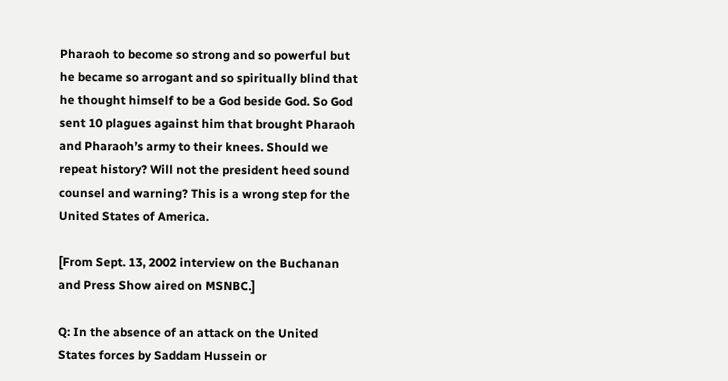Pharaoh to become so strong and so powerful but he became so arrogant and so spiritually blind that he thought himself to be a God beside God. So God sent 10 plagues against him that brought Pharaoh and Pharaoh’s army to their knees. Should we repeat history? Will not the president heed sound counsel and warning? This is a wrong step for the United States of America.

[From Sept. 13, 2002 interview on the Buchanan and Press Show aired on MSNBC.]

Q: In the absence of an attack on the United States forces by Saddam Hussein or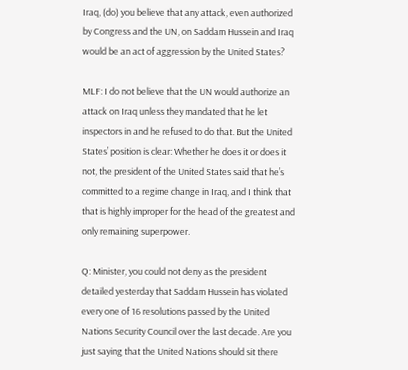Iraq, (do) you believe that any attack, even authorized by Congress and the UN, on Saddam Hussein and Iraq would be an act of aggression by the United States?

MLF: I do not believe that the UN would authorize an attack on Iraq unless they mandated that he let inspectors in and he refused to do that. But the United States’ position is clear: Whether he does it or does it not, the president of the United States said that he’s committed to a regime change in Iraq, and I think that that is highly improper for the head of the greatest and only remaining superpower.

Q: Minister, you could not deny as the president detailed yesterday that Saddam Hussein has violated every one of 16 resolutions passed by the United Nations Security Council over the last decade. Are you just saying that the United Nations should sit there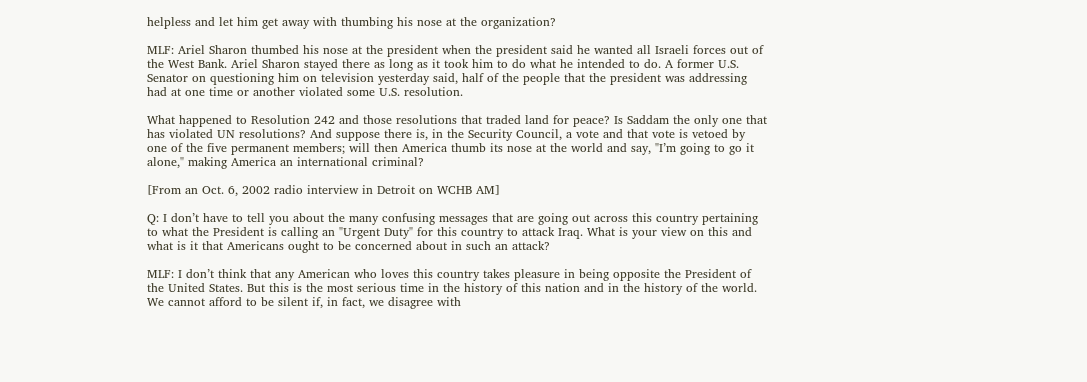helpless and let him get away with thumbing his nose at the organization?

MLF: Ariel Sharon thumbed his nose at the president when the president said he wanted all Israeli forces out of the West Bank. Ariel Sharon stayed there as long as it took him to do what he intended to do. A former U.S. Senator on questioning him on television yesterday said, half of the people that the president was addressing had at one time or another violated some U.S. resolution.

What happened to Resolution 242 and those resolutions that traded land for peace? Is Saddam the only one that has violated UN resolutions? And suppose there is, in the Security Council, a vote and that vote is vetoed by one of the five permanent members; will then America thumb its nose at the world and say, "I’m going to go it alone," making America an international criminal?

[From an Oct. 6, 2002 radio interview in Detroit on WCHB AM]

Q: I don’t have to tell you about the many confusing messages that are going out across this country pertaining to what the President is calling an "Urgent Duty" for this country to attack Iraq. What is your view on this and what is it that Americans ought to be concerned about in such an attack?

MLF: I don’t think that any American who loves this country takes pleasure in being opposite the President of the United States. But this is the most serious time in the history of this nation and in the history of the world. We cannot afford to be silent if, in fact, we disagree with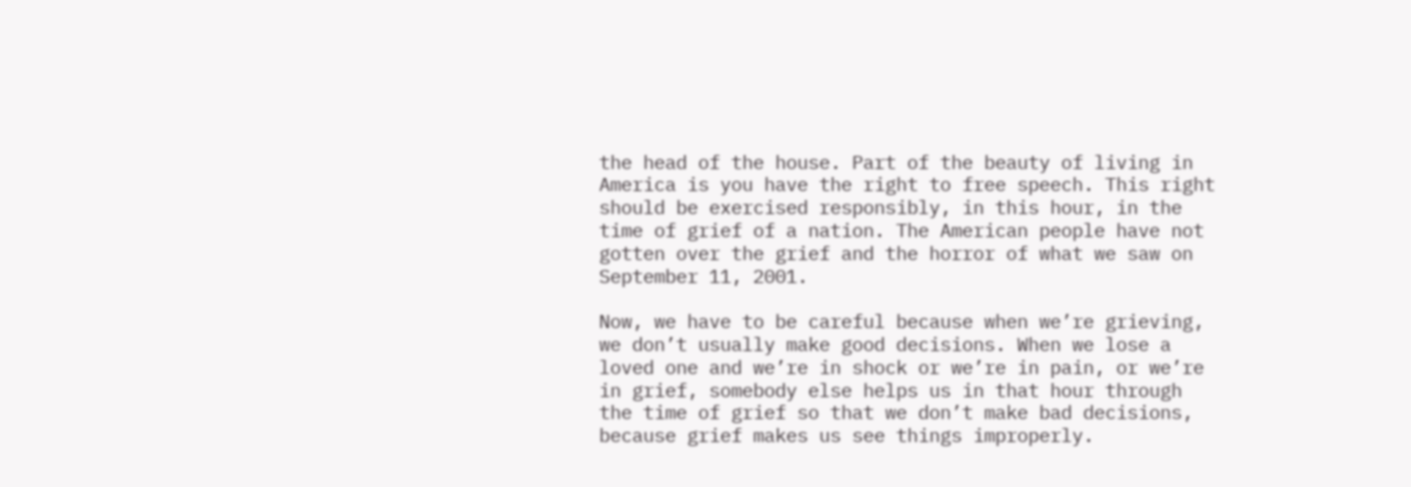the head of the house. Part of the beauty of living in America is you have the right to free speech. This right should be exercised responsibly, in this hour, in the time of grief of a nation. The American people have not gotten over the grief and the horror of what we saw on September 11, 2001.

Now, we have to be careful because when we’re grieving, we don’t usually make good decisions. When we lose a loved one and we’re in shock or we’re in pain, or we’re in grief, somebody else helps us in that hour through the time of grief so that we don’t make bad decisions, because grief makes us see things improperly.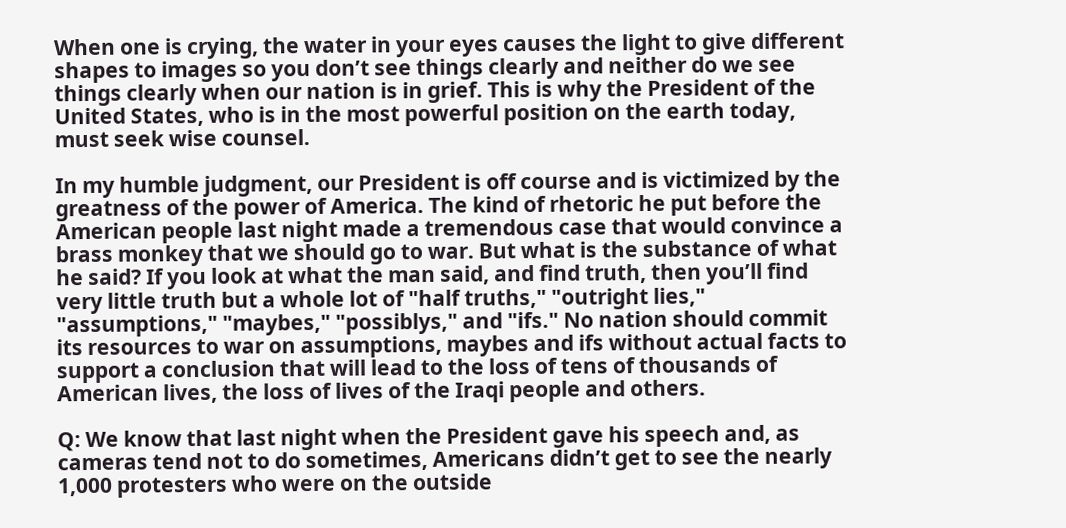When one is crying, the water in your eyes causes the light to give different shapes to images so you don’t see things clearly and neither do we see things clearly when our nation is in grief. This is why the President of the United States, who is in the most powerful position on the earth today, must seek wise counsel.

In my humble judgment, our President is off course and is victimized by the greatness of the power of America. The kind of rhetoric he put before the American people last night made a tremendous case that would convince a brass monkey that we should go to war. But what is the substance of what he said? If you look at what the man said, and find truth, then you’ll find very little truth but a whole lot of "half truths," "outright lies," "assumptions," "maybes," "possiblys," and "ifs." No nation should commit its resources to war on assumptions, maybes and ifs without actual facts to support a conclusion that will lead to the loss of tens of thousands of American lives, the loss of lives of the Iraqi people and others.

Q: We know that last night when the President gave his speech and, as cameras tend not to do sometimes, Americans didn’t get to see the nearly 1,000 protesters who were on the outside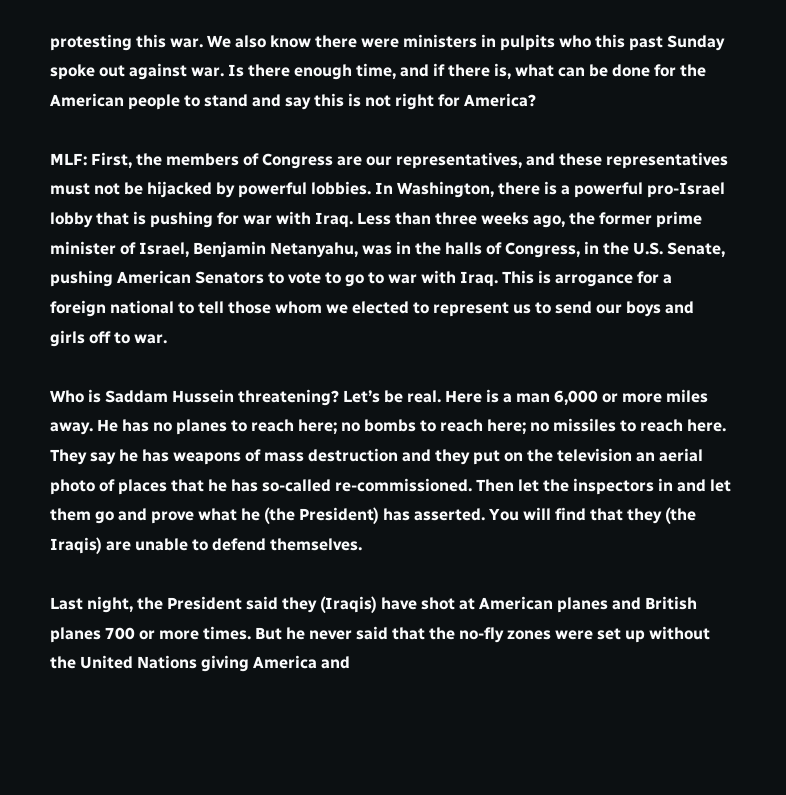protesting this war. We also know there were ministers in pulpits who this past Sunday spoke out against war. Is there enough time, and if there is, what can be done for the American people to stand and say this is not right for America?

MLF: First, the members of Congress are our representatives, and these representatives must not be hijacked by powerful lobbies. In Washington, there is a powerful pro-Israel lobby that is pushing for war with Iraq. Less than three weeks ago, the former prime minister of Israel, Benjamin Netanyahu, was in the halls of Congress, in the U.S. Senate, pushing American Senators to vote to go to war with Iraq. This is arrogance for a foreign national to tell those whom we elected to represent us to send our boys and girls off to war.

Who is Saddam Hussein threatening? Let’s be real. Here is a man 6,000 or more miles away. He has no planes to reach here; no bombs to reach here; no missiles to reach here. They say he has weapons of mass destruction and they put on the television an aerial photo of places that he has so-called re-commissioned. Then let the inspectors in and let them go and prove what he (the President) has asserted. You will find that they (the Iraqis) are unable to defend themselves.

Last night, the President said they (Iraqis) have shot at American planes and British planes 700 or more times. But he never said that the no-fly zones were set up without the United Nations giving America and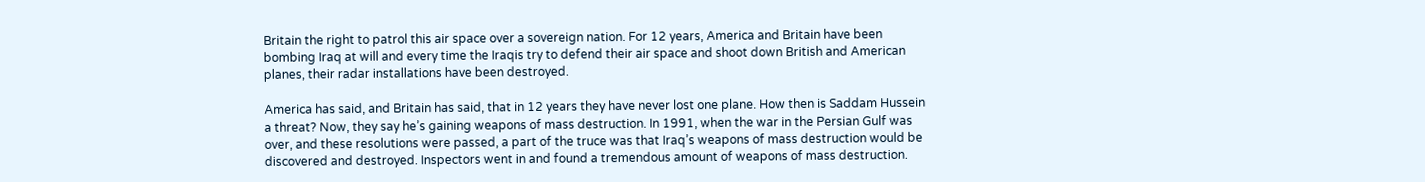Britain the right to patrol this air space over a sovereign nation. For 12 years, America and Britain have been bombing Iraq at will and every time the Iraqis try to defend their air space and shoot down British and American planes, their radar installations have been destroyed.

America has said, and Britain has said, that in 12 years they have never lost one plane. How then is Saddam Hussein a threat? Now, they say he’s gaining weapons of mass destruction. In 1991, when the war in the Persian Gulf was over, and these resolutions were passed, a part of the truce was that Iraq’s weapons of mass destruction would be discovered and destroyed. Inspectors went in and found a tremendous amount of weapons of mass destruction.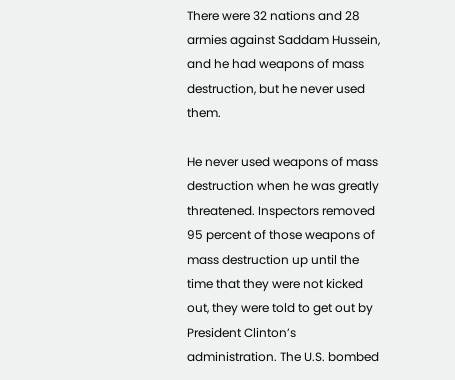There were 32 nations and 28 armies against Saddam Hussein, and he had weapons of mass destruction, but he never used them.

He never used weapons of mass destruction when he was greatly threatened. Inspectors removed 95 percent of those weapons of mass destruction up until the time that they were not kicked out, they were told to get out by President Clinton’s administration. The U.S. bombed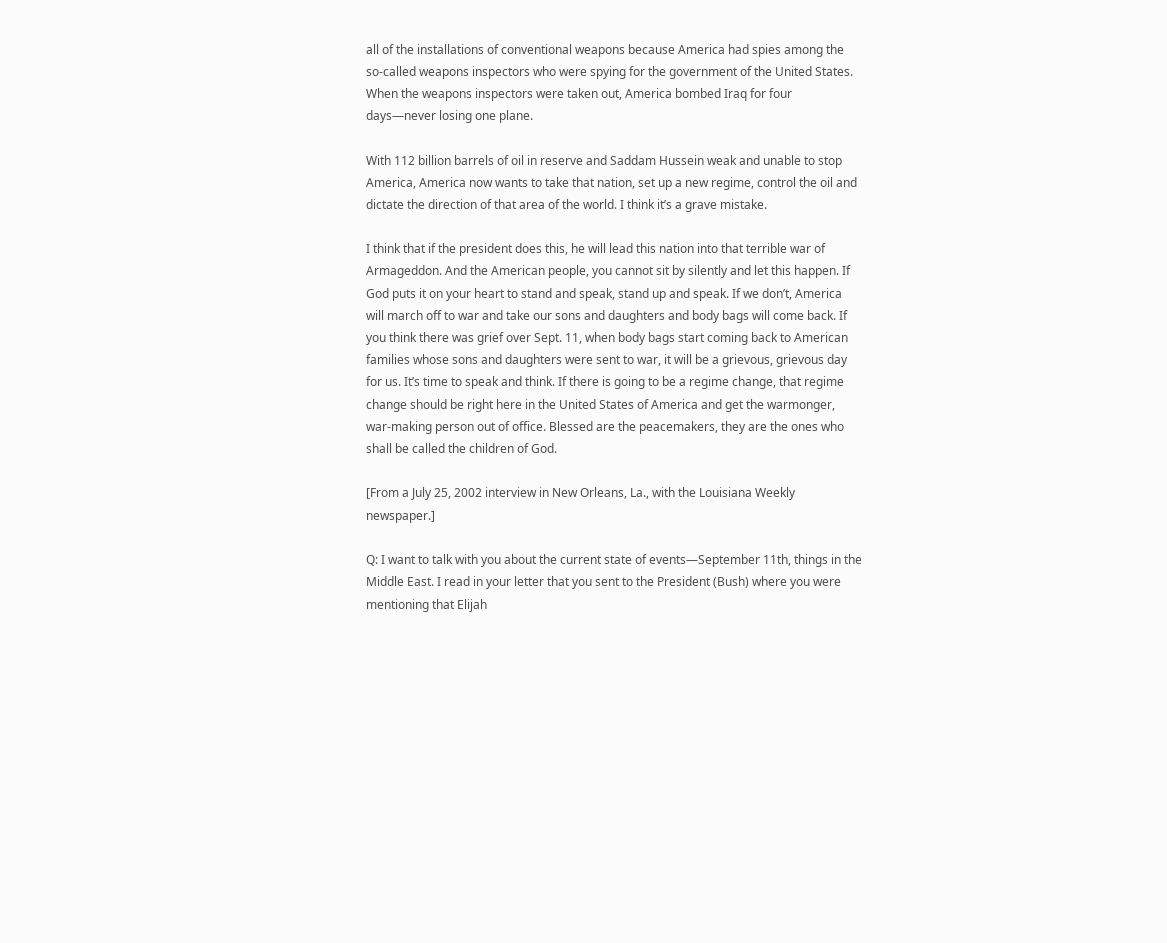all of the installations of conventional weapons because America had spies among the so-called weapons inspectors who were spying for the government of the United States. When the weapons inspectors were taken out, America bombed Iraq for four days—never losing one plane.

With 112 billion barrels of oil in reserve and Saddam Hussein weak and unable to stop America, America now wants to take that nation, set up a new regime, control the oil and dictate the direction of that area of the world. I think it’s a grave mistake.

I think that if the president does this, he will lead this nation into that terrible war of Armageddon. And the American people, you cannot sit by silently and let this happen. If God puts it on your heart to stand and speak, stand up and speak. If we don’t, America will march off to war and take our sons and daughters and body bags will come back. If you think there was grief over Sept. 11, when body bags start coming back to American families whose sons and daughters were sent to war, it will be a grievous, grievous day for us. It’s time to speak and think. If there is going to be a regime change, that regime change should be right here in the United States of America and get the warmonger, war-making person out of office. Blessed are the peacemakers, they are the ones who shall be called the children of God.

[From a July 25, 2002 interview in New Orleans, La., with the Louisiana Weekly newspaper.]

Q: I want to talk with you about the current state of events—September 11th, things in the Middle East. I read in your letter that you sent to the President (Bush) where you were mentioning that Elijah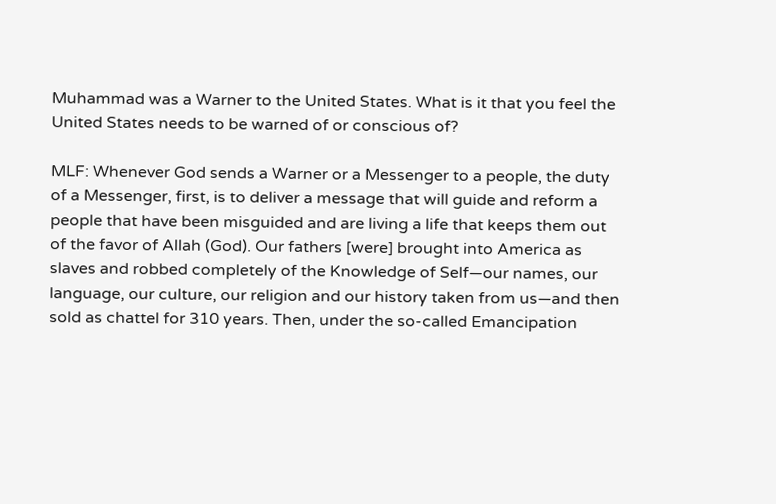Muhammad was a Warner to the United States. What is it that you feel the United States needs to be warned of or conscious of?

MLF: Whenever God sends a Warner or a Messenger to a people, the duty of a Messenger, first, is to deliver a message that will guide and reform a people that have been misguided and are living a life that keeps them out of the favor of Allah (God). Our fathers [were] brought into America as slaves and robbed completely of the Knowledge of Self—our names, our language, our culture, our religion and our history taken from us—and then sold as chattel for 310 years. Then, under the so-called Emancipation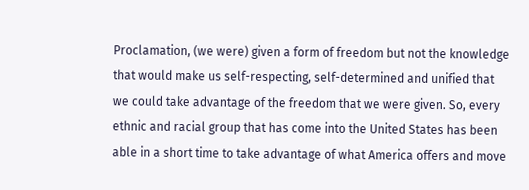Proclamation, (we were) given a form of freedom but not the knowledge that would make us self-respecting, self-determined and unified that we could take advantage of the freedom that we were given. So, every ethnic and racial group that has come into the United States has been able in a short time to take advantage of what America offers and move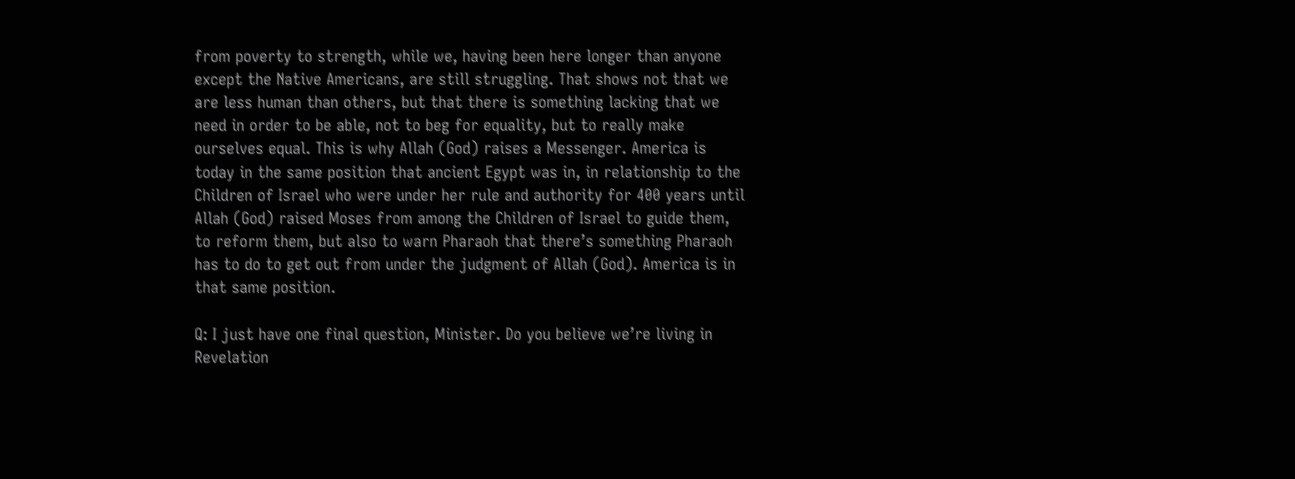from poverty to strength, while we, having been here longer than anyone except the Native Americans, are still struggling. That shows not that we are less human than others, but that there is something lacking that we need in order to be able, not to beg for equality, but to really make ourselves equal. This is why Allah (God) raises a Messenger. America is today in the same position that ancient Egypt was in, in relationship to the Children of Israel who were under her rule and authority for 400 years until Allah (God) raised Moses from among the Children of Israel to guide them, to reform them, but also to warn Pharaoh that there’s something Pharaoh has to do to get out from under the judgment of Allah (God). America is in that same position.

Q: I just have one final question, Minister. Do you believe we’re living in Revelation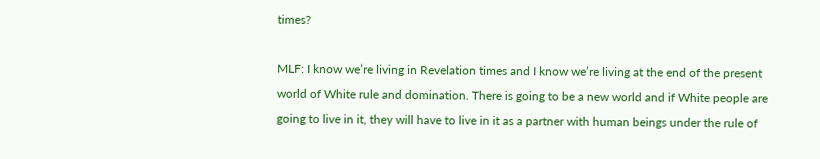times?

MLF: I know we’re living in Revelation times and I know we’re living at the end of the present world of White rule and domination. There is going to be a new world and if White people are going to live in it, they will have to live in it as a partner with human beings under the rule of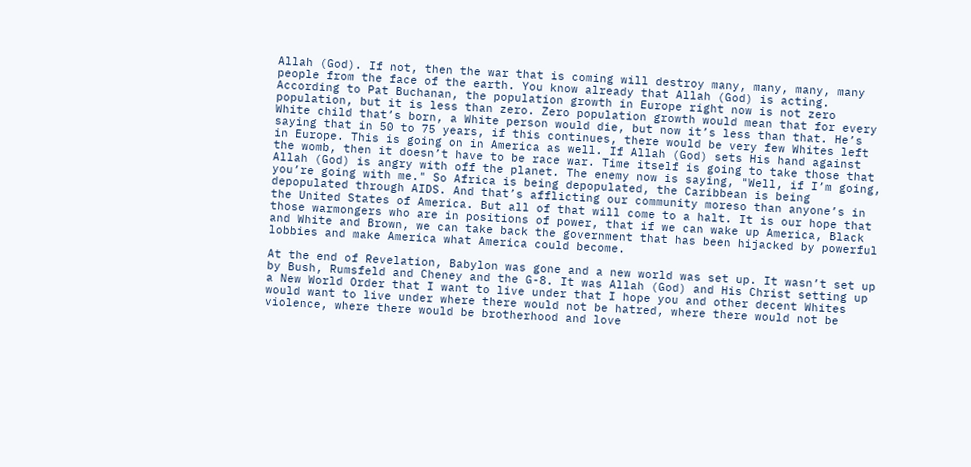Allah (God). If not, then the war that is coming will destroy many, many, many, many people from the face of the earth. You know already that Allah (God) is acting. According to Pat Buchanan, the population growth in Europe right now is not zero population, but it is less than zero. Zero population growth would mean that for every White child that’s born, a White person would die, but now it’s less than that. He’s saying that in 50 to 75 years, if this continues, there would be very few Whites left in Europe. This is going on in America as well. If Allah (God) sets His hand against the womb, then it doesn’t have to be race war. Time itself is going to take those that Allah (God) is angry with off the planet. The enemy now is saying, "Well, if I’m going, you’re going with me." So Africa is being depopulated, the Caribbean is being depopulated through AIDS. And that’s afflicting our community moreso than anyone’s in the United States of America. But all of that will come to a halt. It is our hope that those warmongers who are in positions of power, that if we can wake up America, Black and White and Brown, we can take back the government that has been hijacked by powerful lobbies and make America what America could become.

At the end of Revelation, Babylon was gone and a new world was set up. It wasn’t set up by Bush, Rumsfeld and Cheney and the G-8. It was Allah (God) and His Christ setting up a New World Order that I want to live under that I hope you and other decent Whites would want to live under where there would not be hatred, where there would not be violence, where there would be brotherhood and love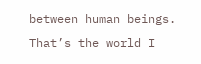between human beings. That’s the world I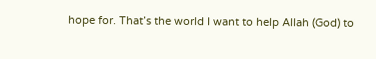hope for. That’s the world I want to help Allah (God) to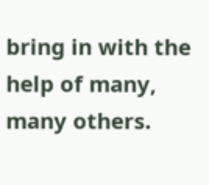bring in with the help of many, many others.